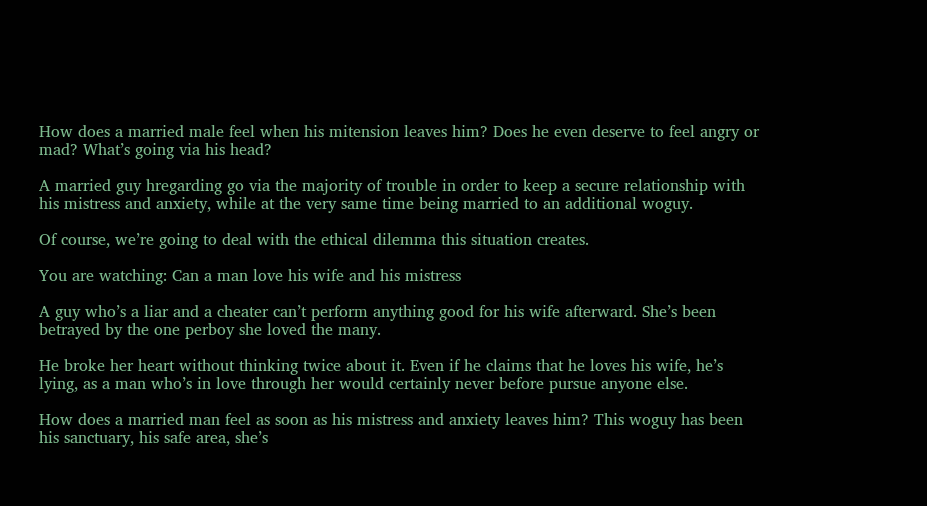How does a married male feel when his mitension leaves him? Does he even deserve to feel angry or mad? What’s going via his head?

A married guy hregarding go via the majority of trouble in order to keep a secure relationship with his mistress and anxiety, while at the very same time being married to an additional woguy.

Of course, we’re going to deal with the ethical dilemma this situation creates.

You are watching: Can a man love his wife and his mistress

A guy who’s a liar and a cheater can’t perform anything good for his wife afterward. She’s been betrayed by the one perboy she loved the many.

He broke her heart without thinking twice about it. Even if he claims that he loves his wife, he’s lying, as a man who’s in love through her would certainly never before pursue anyone else.

How does a married man feel as soon as his mistress and anxiety leaves him? This woguy has been his sanctuary, his safe area, she’s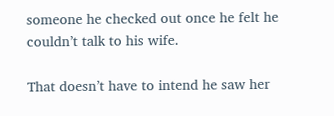someone he checked out once he felt he couldn’t talk to his wife.

That doesn’t have to intend he saw her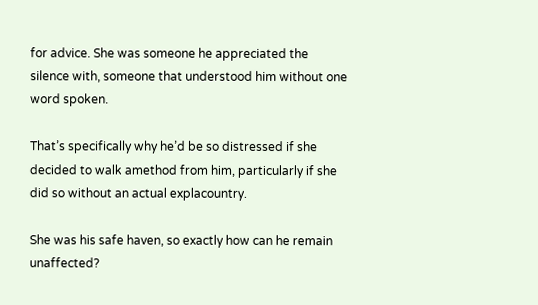for advice. She was someone he appreciated the silence with, someone that understood him without one word spoken.

That’s specifically why he’d be so distressed if she decided to walk amethod from him, particularly if she did so without an actual explacountry.

She was his safe haven, so exactly how can he remain unaffected?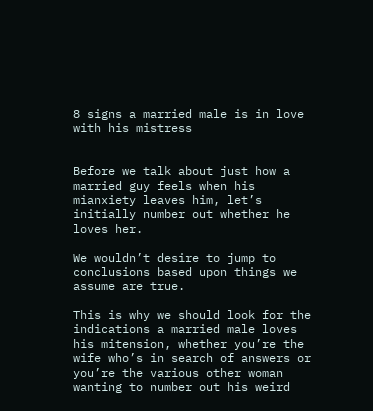8 signs a married male is in love with his mistress


Before we talk about just how a married guy feels when his mianxiety leaves him, let’s initially number out whether he loves her.

We wouldn’t desire to jump to conclusions based upon things we assume are true.

This is why we should look for the indications a married male loves his mitension, whether you’re the wife who’s in search of answers or you’re the various other woman wanting to number out his weird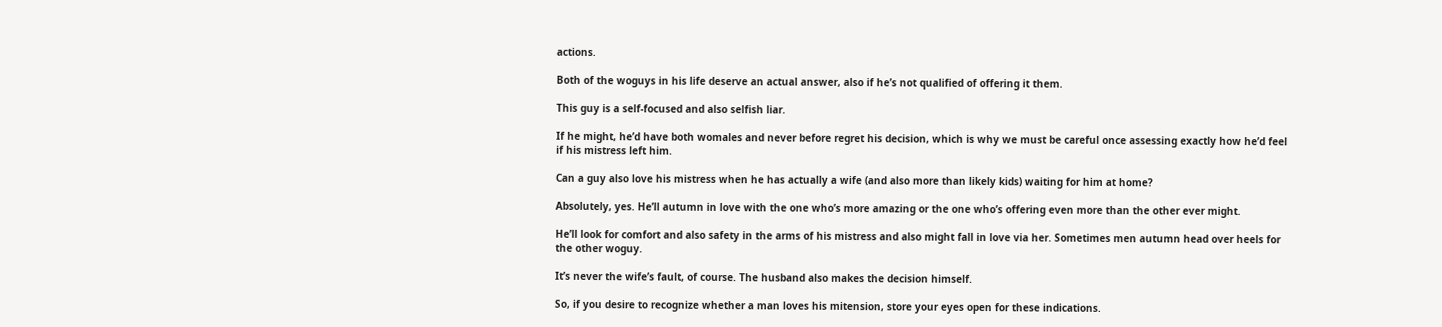actions.

Both of the woguys in his life deserve an actual answer, also if he’s not qualified of offering it them.

This guy is a self-focused and also selfish liar.

If he might, he’d have both womales and never before regret his decision, which is why we must be careful once assessing exactly how he’d feel if his mistress left him.

Can a guy also love his mistress when he has actually a wife (and also more than likely kids) waiting for him at home?

Absolutely, yes. He’ll autumn in love with the one who’s more amazing or the one who’s offering even more than the other ever might.

He’ll look for comfort and also safety in the arms of his mistress and also might fall in love via her. Sometimes men autumn head over heels for the other woguy.

It’s never the wife’s fault, of course. The husband also makes the decision himself.

So, if you desire to recognize whether a man loves his mitension, store your eyes open for these indications.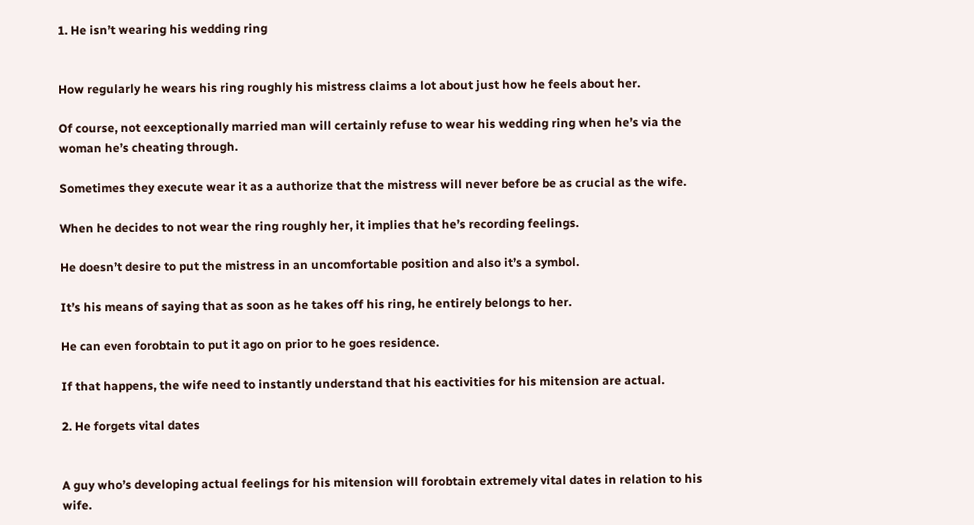1. He isn’t wearing his wedding ring


How regularly he wears his ring roughly his mistress claims a lot about just how he feels about her.

Of course, not eexceptionally married man will certainly refuse to wear his wedding ring when he’s via the woman he’s cheating through.

Sometimes they execute wear it as a authorize that the mistress will never before be as crucial as the wife.

When he decides to not wear the ring roughly her, it implies that he’s recording feelings.

He doesn’t desire to put the mistress in an uncomfortable position and also it’s a symbol.

It’s his means of saying that as soon as he takes off his ring, he entirely belongs to her.

He can even forobtain to put it ago on prior to he goes residence.

If that happens, the wife need to instantly understand that his eactivities for his mitension are actual.

2. He forgets vital dates


A guy who’s developing actual feelings for his mitension will forobtain extremely vital dates in relation to his wife.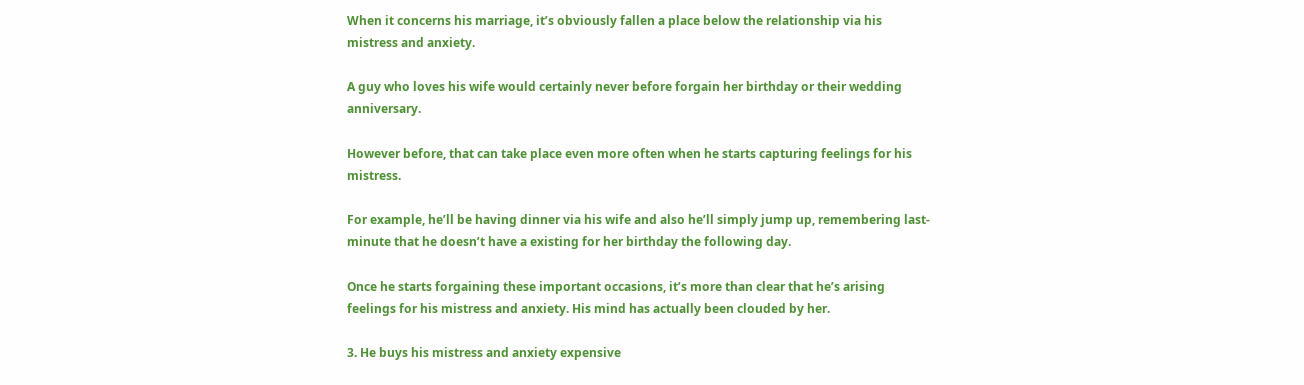When it concerns his marriage, it’s obviously fallen a place below the relationship via his mistress and anxiety.

A guy who loves his wife would certainly never before forgain her birthday or their wedding anniversary.

However before, that can take place even more often when he starts capturing feelings for his mistress.

For example, he’ll be having dinner via his wife and also he’ll simply jump up, remembering last-minute that he doesn’t have a existing for her birthday the following day.

Once he starts forgaining these important occasions, it’s more than clear that he’s arising feelings for his mistress and anxiety. His mind has actually been clouded by her.

3. He buys his mistress and anxiety expensive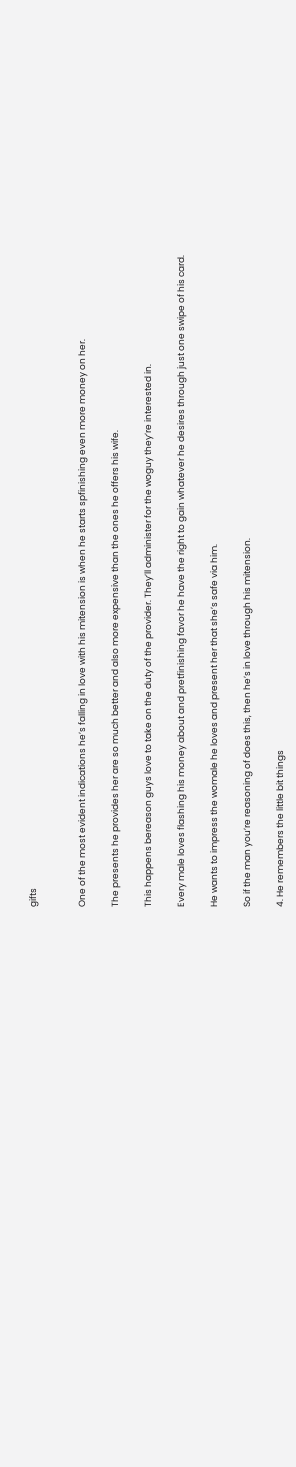gifts


One of the most evident indications he’s falling in love with his mitension is when he starts spfinishing even more money on her.

The presents he provides her are so much better and also more expensive than the ones he offers his wife.

This happens bereason guys love to take on the duty of the provider. They’ll administer for the woguy they’re interested in.

Every male loves flashing his money about and pretfinishing favor he have the right to gain whatever he desires through just one swipe of his card.

He wants to impress the womale he loves and present her that she’s safe via him.

So if the man you’re reasoning of does this, then he’s in love through his mitension.

4. He remembers the little bit things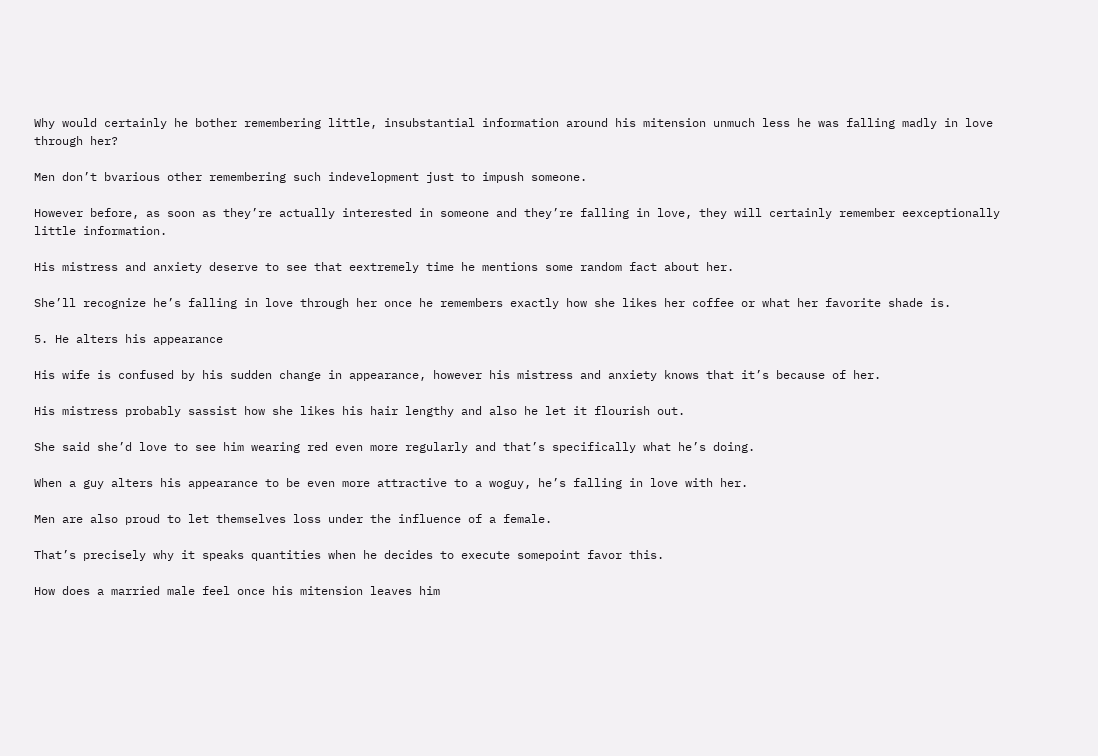Why would certainly he bother remembering little, insubstantial information around his mitension unmuch less he was falling madly in love through her?

Men don’t bvarious other remembering such indevelopment just to impush someone.

However before, as soon as they’re actually interested in someone and they’re falling in love, they will certainly remember eexceptionally little information.

His mistress and anxiety deserve to see that eextremely time he mentions some random fact about her.

She’ll recognize he’s falling in love through her once he remembers exactly how she likes her coffee or what her favorite shade is.

5. He alters his appearance

His wife is confused by his sudden change in appearance, however his mistress and anxiety knows that it’s because of her.

His mistress probably sassist how she likes his hair lengthy and also he let it flourish out.

She said she’d love to see him wearing red even more regularly and that’s specifically what he’s doing.

When a guy alters his appearance to be even more attractive to a woguy, he’s falling in love with her.

Men are also proud to let themselves loss under the influence of a female.

That’s precisely why it speaks quantities when he decides to execute somepoint favor this.

How does a married male feel once his mitension leaves him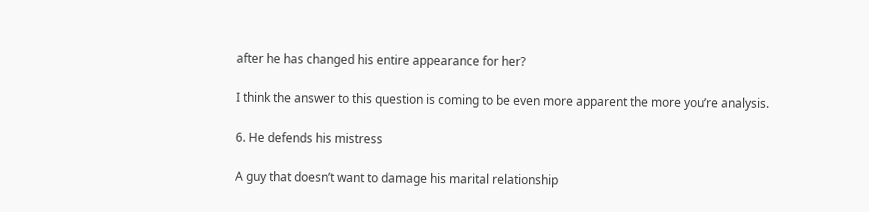after he has changed his entire appearance for her?

I think the answer to this question is coming to be even more apparent the more you’re analysis.

6. He defends his mistress

A guy that doesn’t want to damage his marital relationship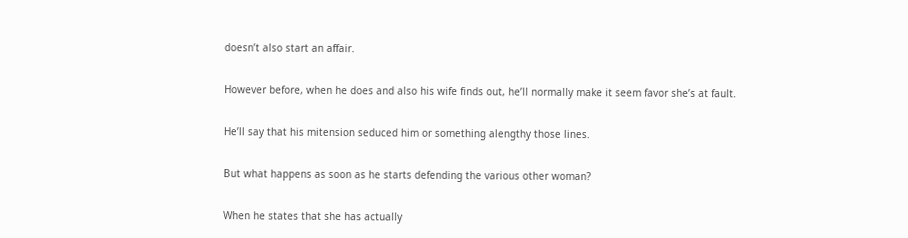doesn’t also start an affair.

However before, when he does and also his wife finds out, he’ll normally make it seem favor she’s at fault.

He’ll say that his mitension seduced him or something alengthy those lines.

But what happens as soon as he starts defending the various other woman?

When he states that she has actually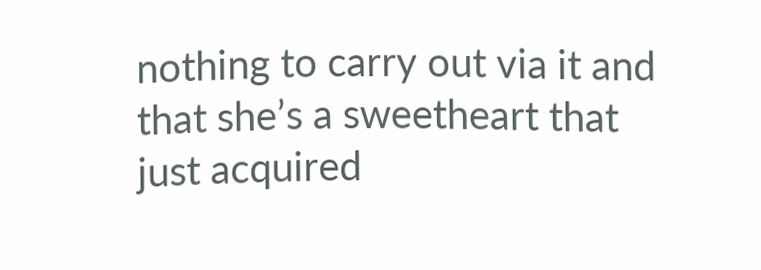nothing to carry out via it and that she’s a sweetheart that just acquired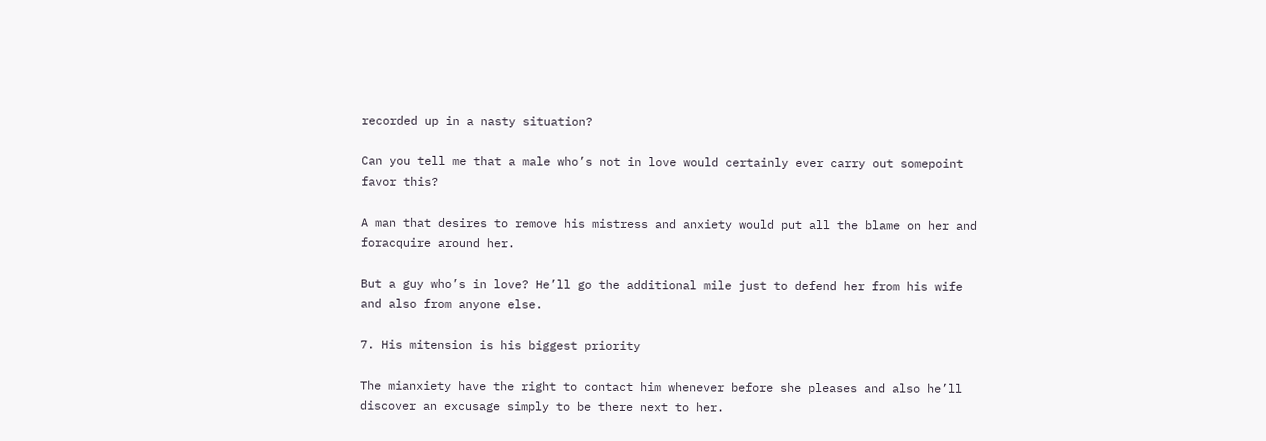recorded up in a nasty situation?

Can you tell me that a male who’s not in love would certainly ever carry out somepoint favor this?

A man that desires to remove his mistress and anxiety would put all the blame on her and foracquire around her.

But a guy who’s in love? He’ll go the additional mile just to defend her from his wife and also from anyone else.

7. His mitension is his biggest priority

The mianxiety have the right to contact him whenever before she pleases and also he’ll discover an excusage simply to be there next to her.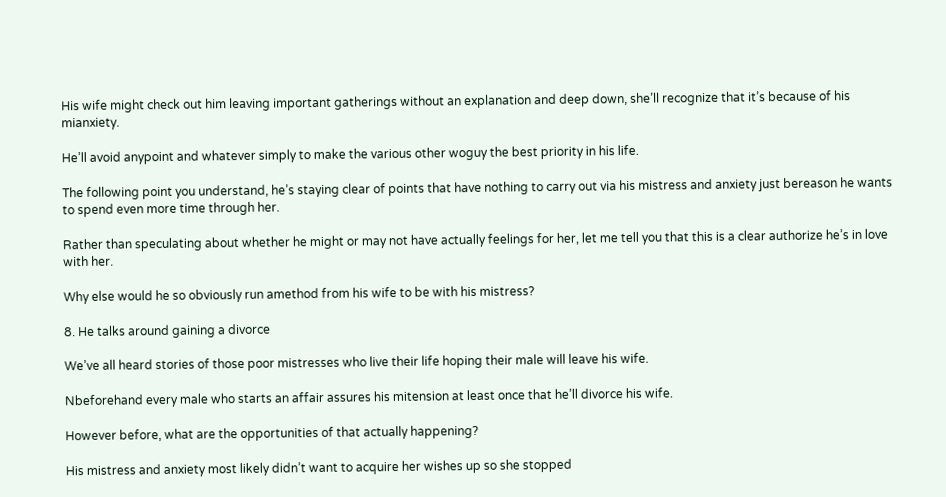His wife might check out him leaving important gatherings without an explanation and deep down, she’ll recognize that it’s because of his mianxiety.

He’ll avoid anypoint and whatever simply to make the various other woguy the best priority in his life.

The following point you understand, he’s staying clear of points that have nothing to carry out via his mistress and anxiety just bereason he wants to spend even more time through her.

Rather than speculating about whether he might or may not have actually feelings for her, let me tell you that this is a clear authorize he’s in love with her.

Why else would he so obviously run amethod from his wife to be with his mistress?

8. He talks around gaining a divorce

We’ve all heard stories of those poor mistresses who live their life hoping their male will leave his wife.

Nbeforehand every male who starts an affair assures his mitension at least once that he’ll divorce his wife.

However before, what are the opportunities of that actually happening?

His mistress and anxiety most likely didn’t want to acquire her wishes up so she stopped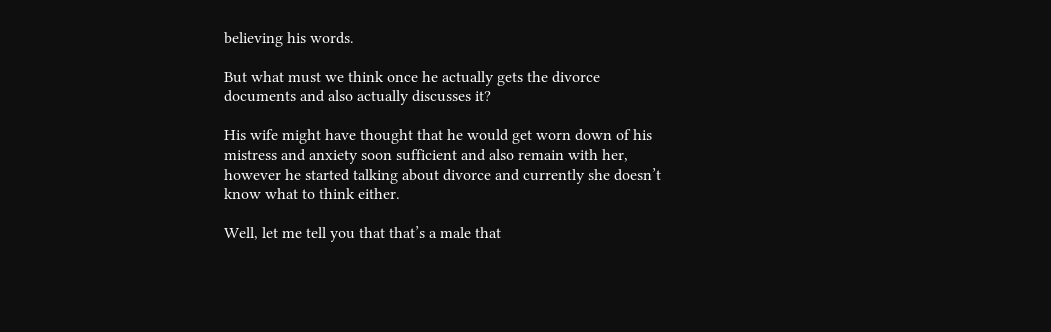believing his words.

But what must we think once he actually gets the divorce documents and also actually discusses it?

His wife might have thought that he would get worn down of his mistress and anxiety soon sufficient and also remain with her, however he started talking about divorce and currently she doesn’t know what to think either.

Well, let me tell you that that’s a male that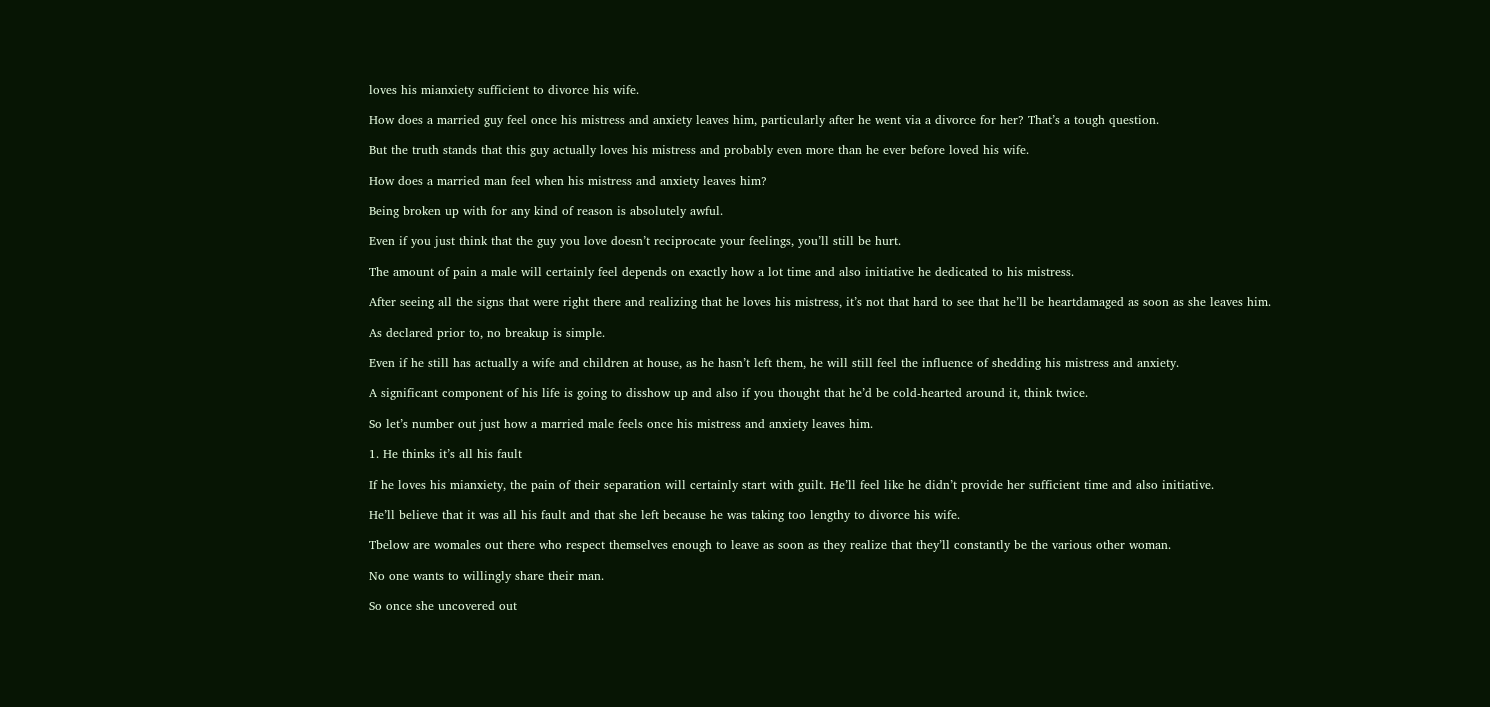loves his mianxiety sufficient to divorce his wife.

How does a married guy feel once his mistress and anxiety leaves him, particularly after he went via a divorce for her? That’s a tough question.

But the truth stands that this guy actually loves his mistress and probably even more than he ever before loved his wife.

How does a married man feel when his mistress and anxiety leaves him?

Being broken up with for any kind of reason is absolutely awful.

Even if you just think that the guy you love doesn’t reciprocate your feelings, you’ll still be hurt.

The amount of pain a male will certainly feel depends on exactly how a lot time and also initiative he dedicated to his mistress.

After seeing all the signs that were right there and realizing that he loves his mistress, it’s not that hard to see that he’ll be heartdamaged as soon as she leaves him.

As declared prior to, no breakup is simple.

Even if he still has actually a wife and children at house, as he hasn’t left them, he will still feel the influence of shedding his mistress and anxiety.

A significant component of his life is going to disshow up and also if you thought that he’d be cold-hearted around it, think twice.

So let’s number out just how a married male feels once his mistress and anxiety leaves him.

1. He thinks it’s all his fault

If he loves his mianxiety, the pain of their separation will certainly start with guilt. He’ll feel like he didn’t provide her sufficient time and also initiative.

He’ll believe that it was all his fault and that she left because he was taking too lengthy to divorce his wife.

Tbelow are womales out there who respect themselves enough to leave as soon as they realize that they’ll constantly be the various other woman.

No one wants to willingly share their man.

So once she uncovered out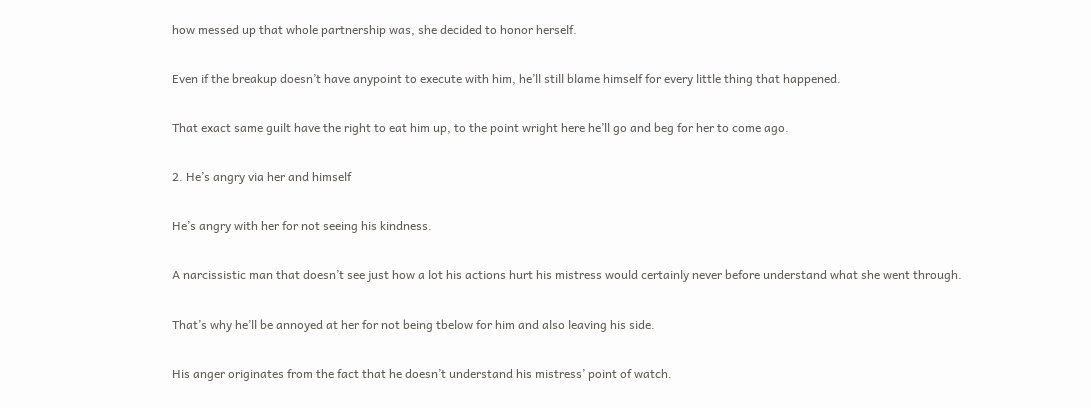how messed up that whole partnership was, she decided to honor herself.

Even if the breakup doesn’t have anypoint to execute with him, he’ll still blame himself for every little thing that happened.

That exact same guilt have the right to eat him up, to the point wright here he’ll go and beg for her to come ago.

2. He’s angry via her and himself

He’s angry with her for not seeing his kindness.

A narcissistic man that doesn’t see just how a lot his actions hurt his mistress would certainly never before understand what she went through.

That’s why he’ll be annoyed at her for not being tbelow for him and also leaving his side.

His anger originates from the fact that he doesn’t understand his mistress’ point of watch.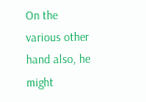On the various other hand also, he might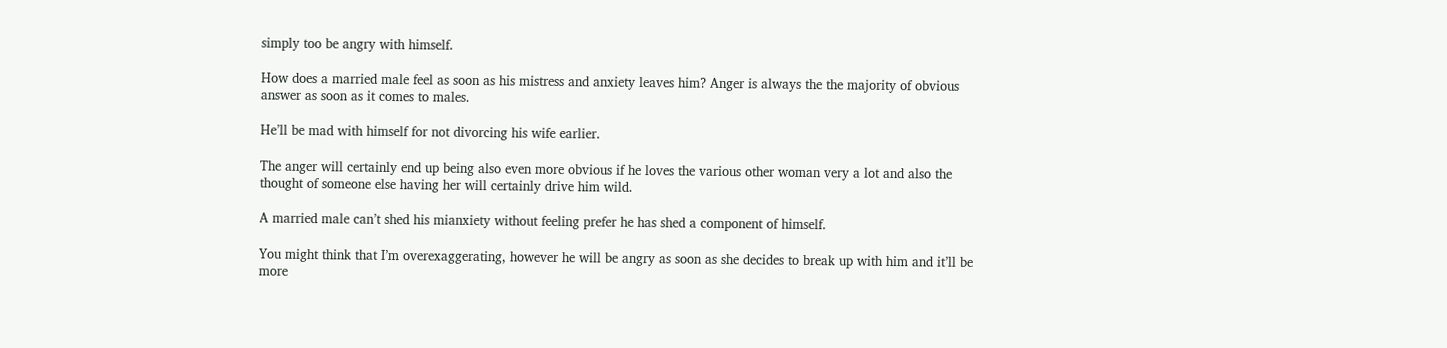simply too be angry with himself.

How does a married male feel as soon as his mistress and anxiety leaves him? Anger is always the the majority of obvious answer as soon as it comes to males.

He’ll be mad with himself for not divorcing his wife earlier.

The anger will certainly end up being also even more obvious if he loves the various other woman very a lot and also the thought of someone else having her will certainly drive him wild.

A married male can’t shed his mianxiety without feeling prefer he has shed a component of himself.

You might think that I’m overexaggerating, however he will be angry as soon as she decides to break up with him and it’ll be more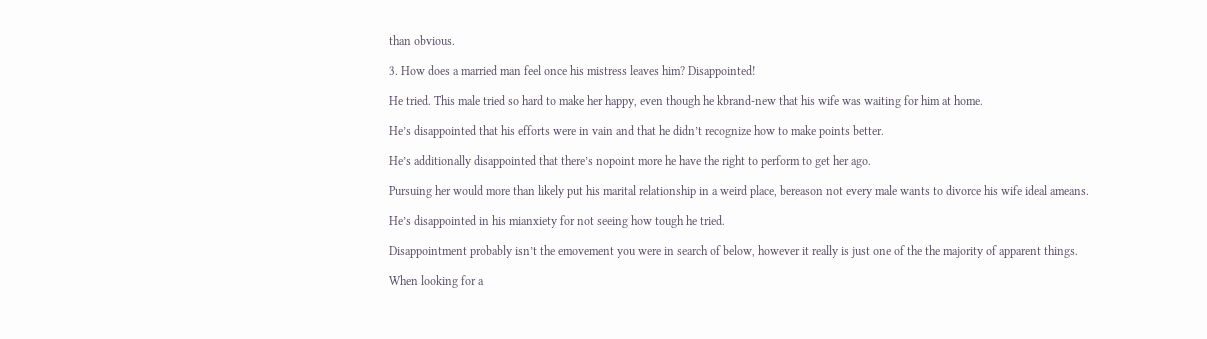than obvious.

3. How does a married man feel once his mistress leaves him? Disappointed!

He tried. This male tried so hard to make her happy, even though he kbrand-new that his wife was waiting for him at home.

He’s disappointed that his efforts were in vain and that he didn’t recognize how to make points better.

He’s additionally disappointed that there’s nopoint more he have the right to perform to get her ago.

Pursuing her would more than likely put his marital relationship in a weird place, bereason not every male wants to divorce his wife ideal ameans.

He’s disappointed in his mianxiety for not seeing how tough he tried.

Disappointment probably isn’t the emovement you were in search of below, however it really is just one of the the majority of apparent things.

When looking for a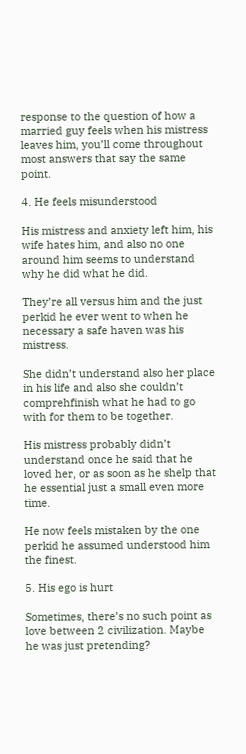response to the question of how a married guy feels when his mistress leaves him, you’ll come throughout most answers that say the same point.

4. He feels misunderstood

His mistress and anxiety left him, his wife hates him, and also no one around him seems to understand why he did what he did.

They’re all versus him and the just perkid he ever went to when he necessary a safe haven was his mistress.

She didn’t understand also her place in his life and also she couldn’t comprehfinish what he had to go with for them to be together.

His mistress probably didn’t understand once he said that he loved her, or as soon as he shelp that he essential just a small even more time.

He now feels mistaken by the one perkid he assumed understood him the finest.

5. His ego is hurt

Sometimes, there’s no such point as love between 2 civilization. Maybe he was just pretending?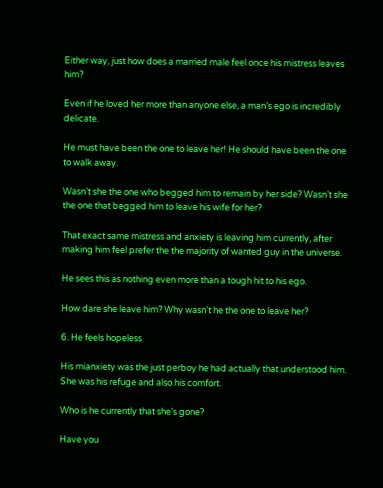Either way, just how does a married male feel once his mistress leaves him?

Even if he loved her more than anyone else, a man’s ego is incredibly delicate.

He must have been the one to leave her! He should have been the one to walk away.

Wasn’t she the one who begged him to remain by her side? Wasn’t she the one that begged him to leave his wife for her?

That exact same mistress and anxiety is leaving him currently, after making him feel prefer the the majority of wanted guy in the universe.

He sees this as nothing even more than a tough hit to his ego.

How dare she leave him? Why wasn’t he the one to leave her?

6. He feels hopeless

His mianxiety was the just perboy he had actually that understood him. She was his refuge and also his comfort.

Who is he currently that she’s gone?

Have you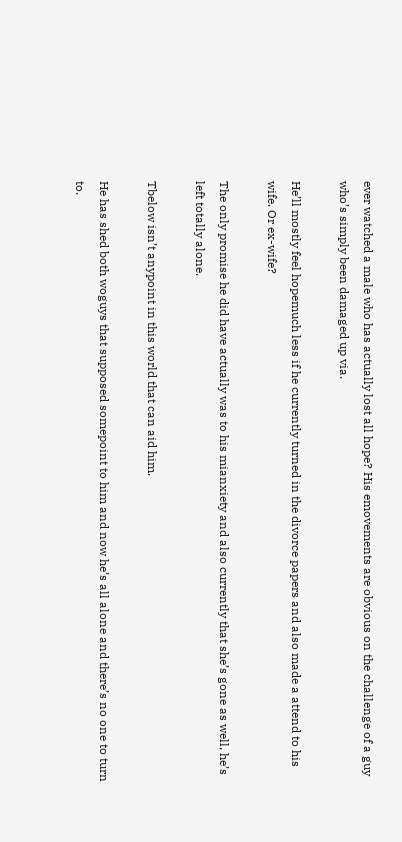ever watched a male who has actually lost all hope? His emovements are obvious on the challenge of a guy who’s simply been damaged up via.

He’ll mostly feel hopemuch less if he currently turned in the divorce papers and also made a attend to his wife. Or ex-wife?

The only promise he did have actually was to his mianxiety and also currently that she’s gone as well, he’s left totally alone.

Tbelow isn’t anypoint in this world that can aid him.

He has shed both woguys that supposed somepoint to him and now he’s all alone and there’s no one to turn to.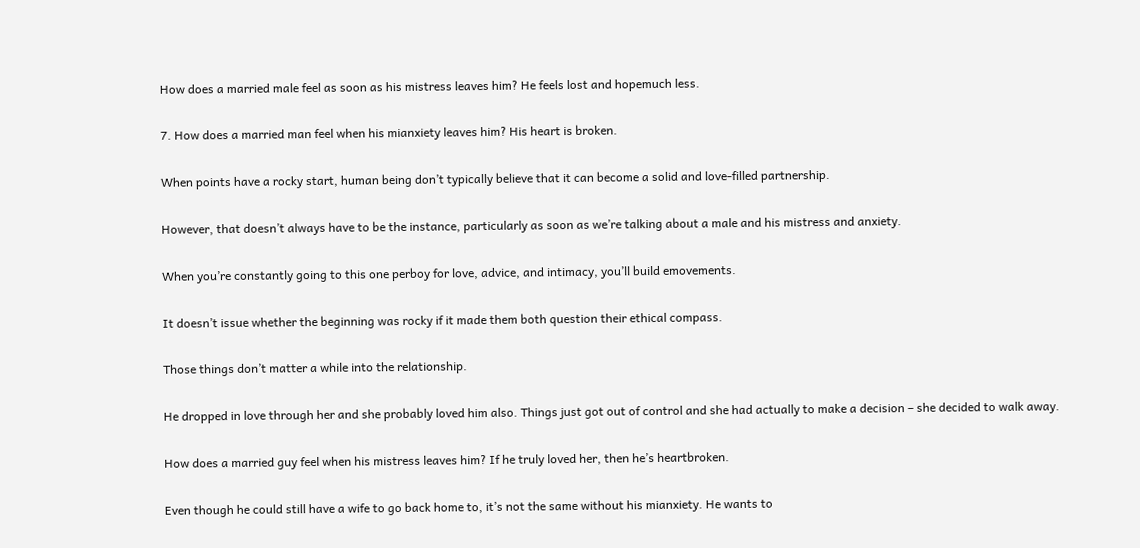How does a married male feel as soon as his mistress leaves him? He feels lost and hopemuch less.

7. How does a married man feel when his mianxiety leaves him? His heart is broken.

When points have a rocky start, human being don’t typically believe that it can become a solid and love-filled partnership.

However, that doesn’t always have to be the instance, particularly as soon as we’re talking about a male and his mistress and anxiety.

When you’re constantly going to this one perboy for love, advice, and intimacy, you’ll build emovements.

It doesn’t issue whether the beginning was rocky if it made them both question their ethical compass.

Those things don’t matter a while into the relationship.

He dropped in love through her and she probably loved him also. Things just got out of control and she had actually to make a decision – she decided to walk away.

How does a married guy feel when his mistress leaves him? If he truly loved her, then he’s heartbroken.

Even though he could still have a wife to go back home to, it’s not the same without his mianxiety. He wants to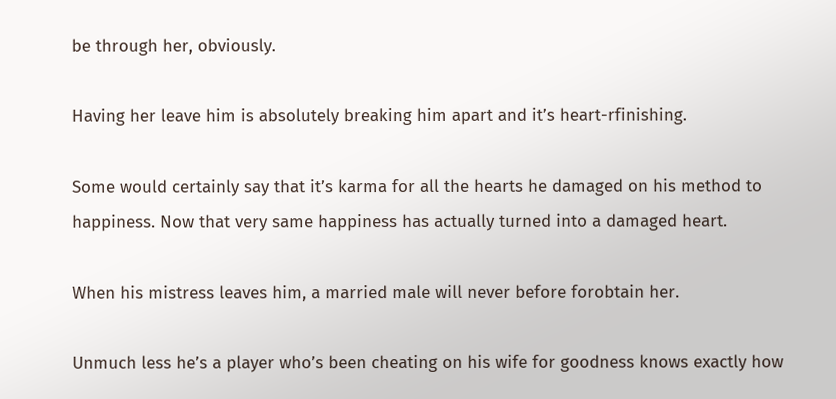be through her, obviously.

Having her leave him is absolutely breaking him apart and it’s heart-rfinishing.

Some would certainly say that it’s karma for all the hearts he damaged on his method to happiness. Now that very same happiness has actually turned into a damaged heart.

When his mistress leaves him, a married male will never before forobtain her.

Unmuch less he’s a player who’s been cheating on his wife for goodness knows exactly how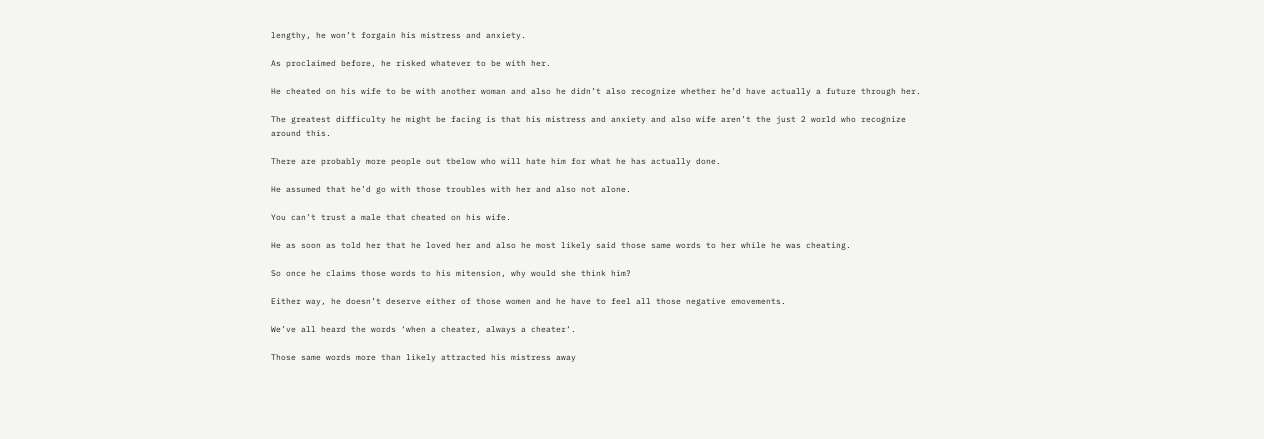lengthy, he won’t forgain his mistress and anxiety.

As proclaimed before, he risked whatever to be with her.

He cheated on his wife to be with another woman and also he didn’t also recognize whether he’d have actually a future through her.

The greatest difficulty he might be facing is that his mistress and anxiety and also wife aren’t the just 2 world who recognize around this.

There are probably more people out tbelow who will hate him for what he has actually done.

He assumed that he’d go with those troubles with her and also not alone.

You can’t trust a male that cheated on his wife.

He as soon as told her that he loved her and also he most likely said those same words to her while he was cheating.

So once he claims those words to his mitension, why would she think him?

Either way, he doesn’t deserve either of those women and he have to feel all those negative emovements.

We’ve all heard the words ‘when a cheater, always a cheater‘.

Those same words more than likely attracted his mistress away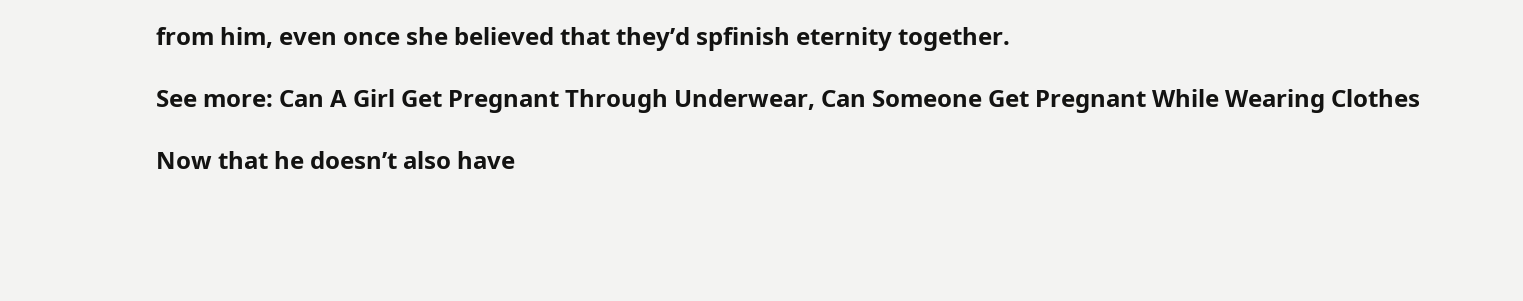from him, even once she believed that they’d spfinish eternity together.

See more: Can A Girl Get Pregnant Through Underwear, Can Someone Get Pregnant While Wearing Clothes

Now that he doesn’t also have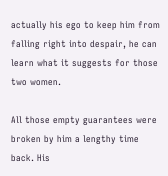actually his ego to keep him from falling right into despair, he can learn what it suggests for those two women.

All those empty guarantees were broken by him a lengthy time back. His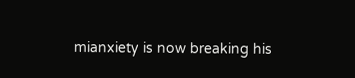mianxiety is now breaking his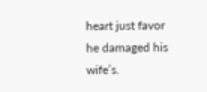heart just favor he damaged his wife’s.